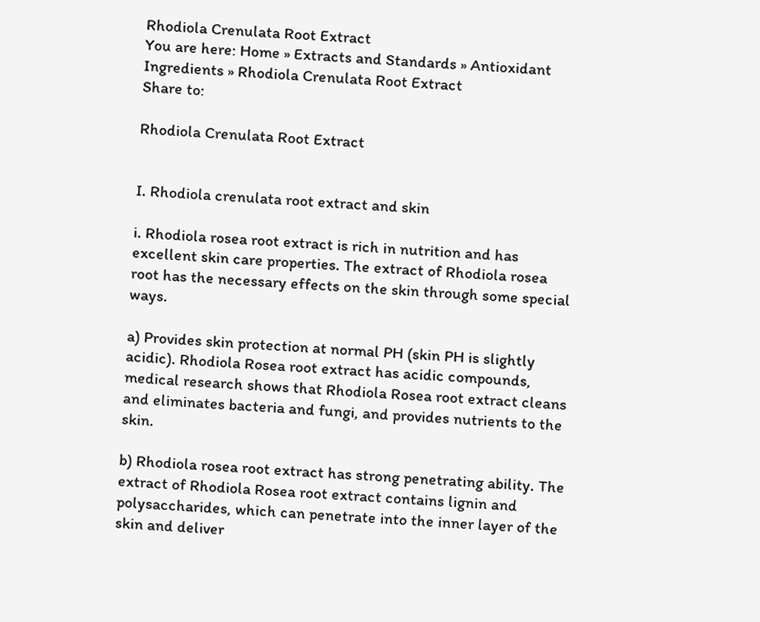Rhodiola Crenulata Root Extract
You are here: Home » Extracts and Standards » Antioxidant Ingredients » Rhodiola Crenulata Root Extract
Share to:

Rhodiola Crenulata Root Extract


I. Rhodiola crenulata root extract and skin

i. Rhodiola rosea root extract is rich in nutrition and has excellent skin care properties. The extract of Rhodiola rosea root has the necessary effects on the skin through some special ways.

a) Provides skin protection at normal PH (skin PH is slightly acidic). Rhodiola Rosea root extract has acidic compounds, medical research shows that Rhodiola Rosea root extract cleans and eliminates bacteria and fungi, and provides nutrients to the skin.

b) Rhodiola rosea root extract has strong penetrating ability. The extract of Rhodiola Rosea root extract contains lignin and polysaccharides, which can penetrate into the inner layer of the skin and deliver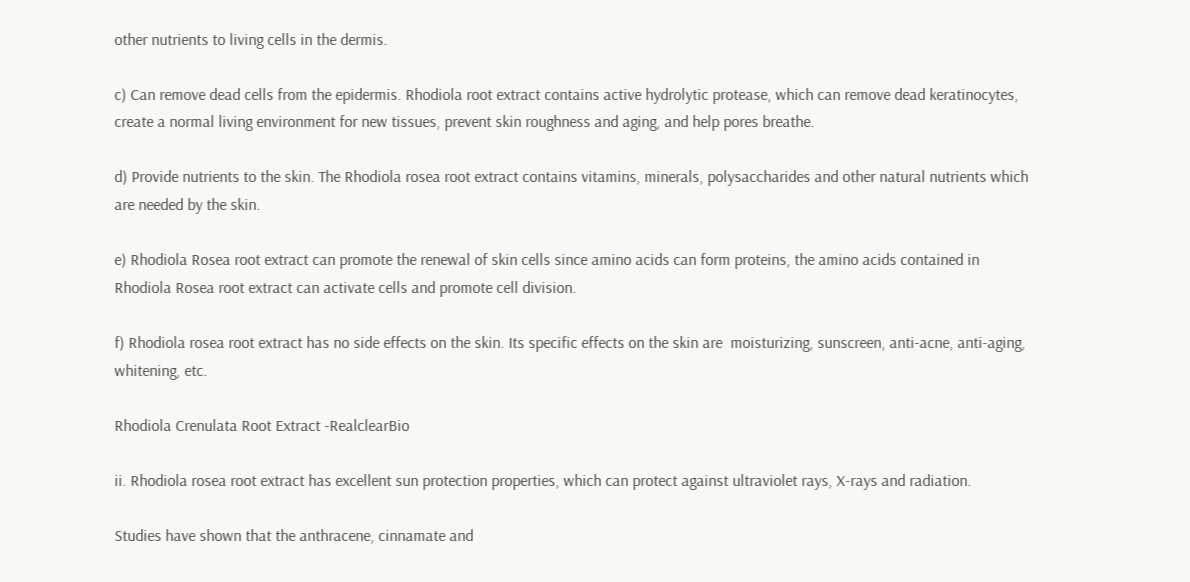other nutrients to living cells in the dermis.

c) Can remove dead cells from the epidermis. Rhodiola root extract contains active hydrolytic protease, which can remove dead keratinocytes, create a normal living environment for new tissues, prevent skin roughness and aging, and help pores breathe.

d) Provide nutrients to the skin. The Rhodiola rosea root extract contains vitamins, minerals, polysaccharides and other natural nutrients which are needed by the skin.

e) Rhodiola Rosea root extract can promote the renewal of skin cells since amino acids can form proteins, the amino acids contained in Rhodiola Rosea root extract can activate cells and promote cell division.

f) Rhodiola rosea root extract has no side effects on the skin. Its specific effects on the skin are  moisturizing, sunscreen, anti-acne, anti-aging, whitening, etc.

Rhodiola Crenulata Root Extract -RealclearBio

ii. Rhodiola rosea root extract has excellent sun protection properties, which can protect against ultraviolet rays, X-rays and radiation.

Studies have shown that the anthracene, cinnamate and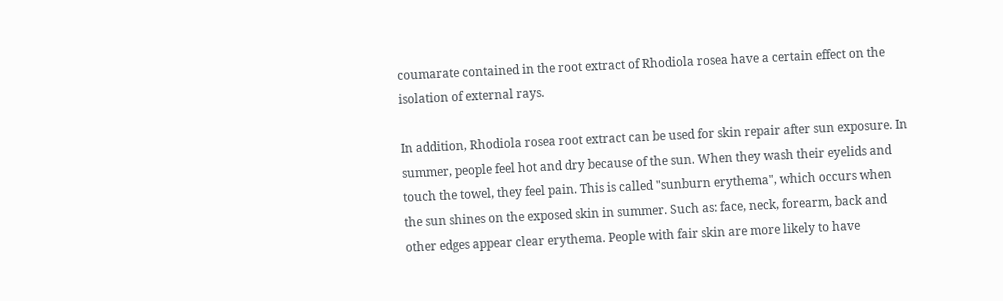coumarate contained in the root extract of Rhodiola rosea have a certain effect on the isolation of external rays.

In addition, Rhodiola rosea root extract can be used for skin repair after sun exposure. In summer, people feel hot and dry because of the sun. When they wash their eyelids and touch the towel, they feel pain. This is called "sunburn erythema", which occurs when the sun shines on the exposed skin in summer. Such as: face, neck, forearm, back and other edges appear clear erythema. People with fair skin are more likely to have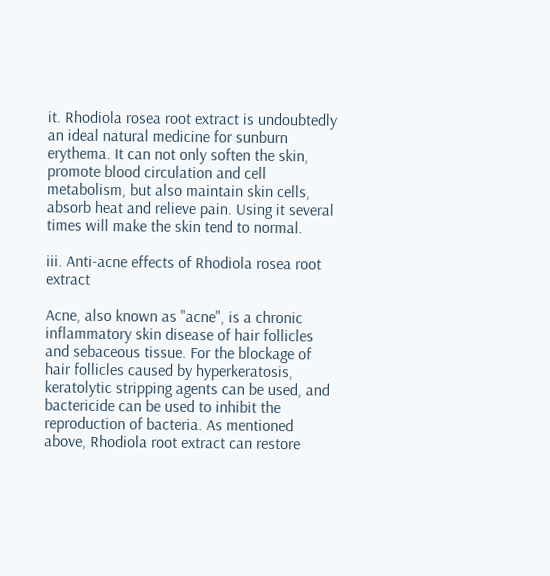it. Rhodiola rosea root extract is undoubtedly an ideal natural medicine for sunburn erythema. It can not only soften the skin, promote blood circulation and cell metabolism, but also maintain skin cells, absorb heat and relieve pain. Using it several times will make the skin tend to normal.

iii. Anti-acne effects of Rhodiola rosea root extract

Acne, also known as "acne", is a chronic inflammatory skin disease of hair follicles and sebaceous tissue. For the blockage of hair follicles caused by hyperkeratosis, keratolytic stripping agents can be used, and bactericide can be used to inhibit the reproduction of bacteria. As mentioned above, Rhodiola root extract can restore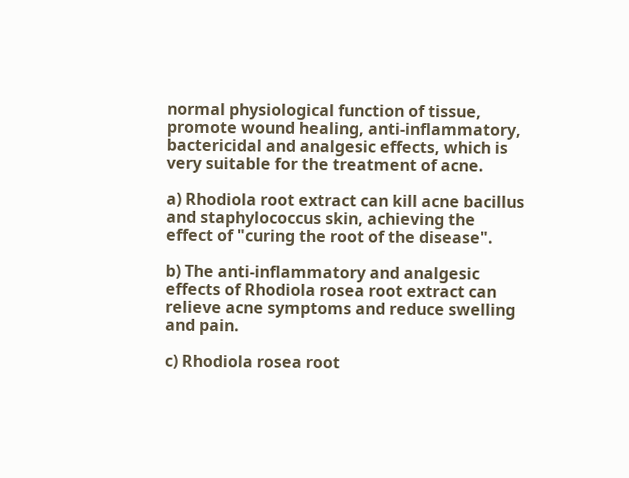normal physiological function of tissue, promote wound healing, anti-inflammatory, bactericidal and analgesic effects, which is very suitable for the treatment of acne.

a) Rhodiola root extract can kill acne bacillus and staphylococcus skin, achieving the effect of "curing the root of the disease".

b) The anti-inflammatory and analgesic effects of Rhodiola rosea root extract can relieve acne symptoms and reduce swelling and pain.

c) Rhodiola rosea root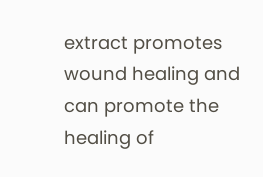extract promotes wound healing and can promote the healing of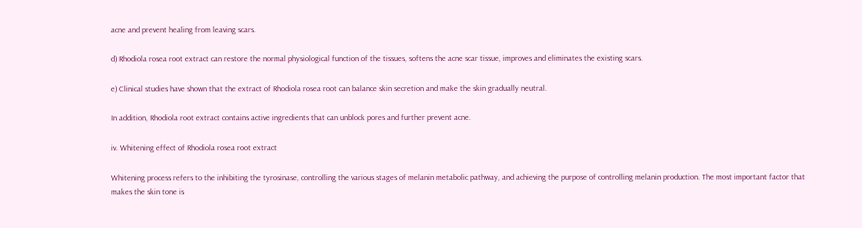acne and prevent healing from leaving scars.

d) Rhodiola rosea root extract can restore the normal physiological function of the tissues, softens the acne scar tissue, improves and eliminates the existing scars.

e) Clinical studies have shown that the extract of Rhodiola rosea root can balance skin secretion and make the skin gradually neutral.

In addition, Rhodiola root extract contains active ingredients that can unblock pores and further prevent acne.

iv. Whitening effect of Rhodiola rosea root extract

Whitening process refers to the inhibiting the tyrosinase, controlling the various stages of melanin metabolic pathway, and achieving the purpose of controlling melanin production. The most important factor that makes the skin tone is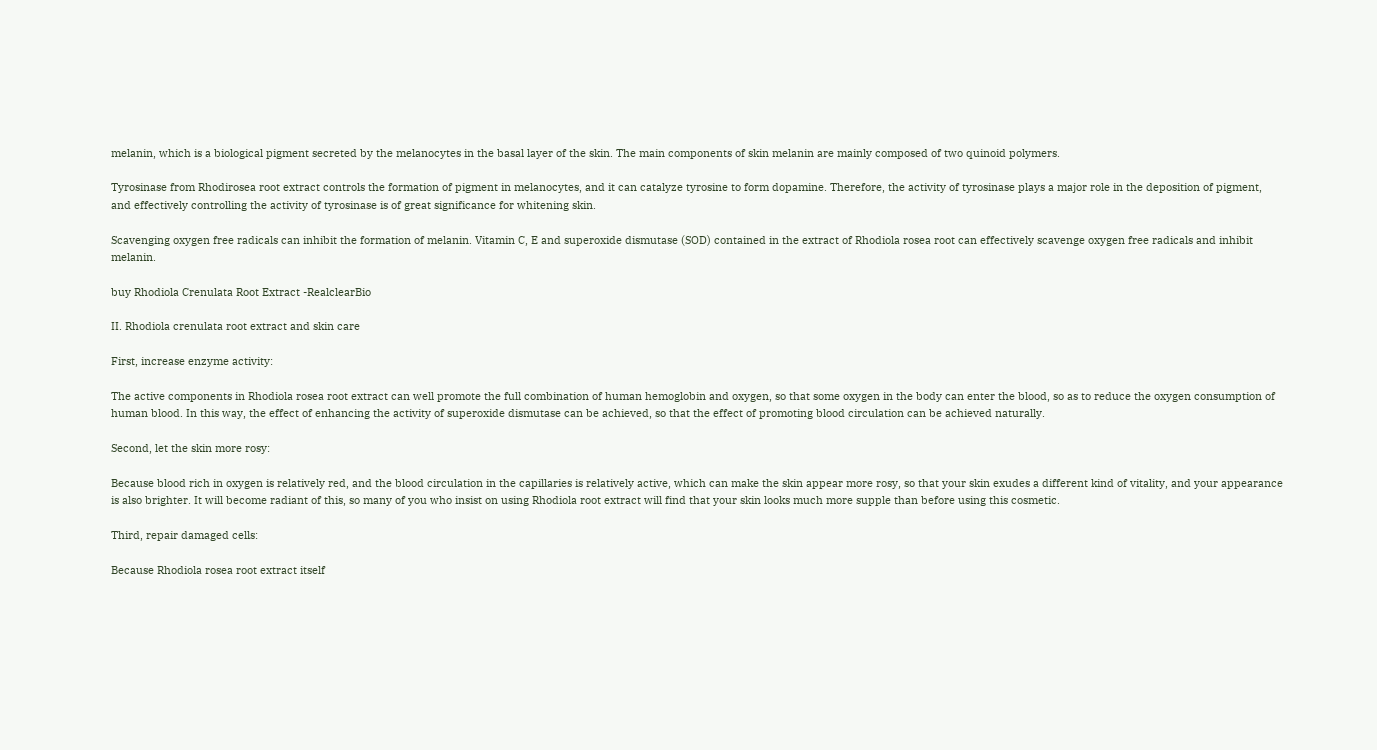melanin, which is a biological pigment secreted by the melanocytes in the basal layer of the skin. The main components of skin melanin are mainly composed of two quinoid polymers.

Tyrosinase from Rhodirosea root extract controls the formation of pigment in melanocytes, and it can catalyze tyrosine to form dopamine. Therefore, the activity of tyrosinase plays a major role in the deposition of pigment, and effectively controlling the activity of tyrosinase is of great significance for whitening skin.

Scavenging oxygen free radicals can inhibit the formation of melanin. Vitamin C, E and superoxide dismutase (SOD) contained in the extract of Rhodiola rosea root can effectively scavenge oxygen free radicals and inhibit melanin.

buy Rhodiola Crenulata Root Extract -RealclearBio

II. Rhodiola crenulata root extract and skin care

First, increase enzyme activity:

The active components in Rhodiola rosea root extract can well promote the full combination of human hemoglobin and oxygen, so that some oxygen in the body can enter the blood, so as to reduce the oxygen consumption of human blood. In this way, the effect of enhancing the activity of superoxide dismutase can be achieved, so that the effect of promoting blood circulation can be achieved naturally.

Second, let the skin more rosy:

Because blood rich in oxygen is relatively red, and the blood circulation in the capillaries is relatively active, which can make the skin appear more rosy, so that your skin exudes a different kind of vitality, and your appearance is also brighter. It will become radiant of this, so many of you who insist on using Rhodiola root extract will find that your skin looks much more supple than before using this cosmetic.

Third, repair damaged cells:

Because Rhodiola rosea root extract itself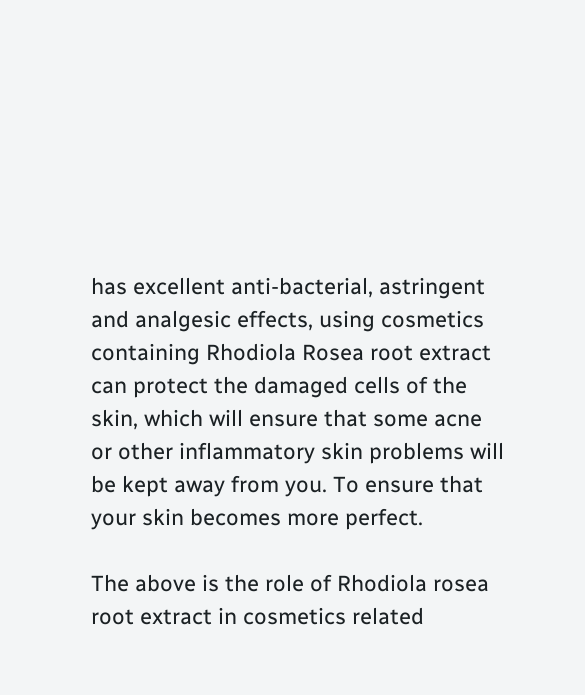has excellent anti-bacterial, astringent and analgesic effects, using cosmetics containing Rhodiola Rosea root extract can protect the damaged cells of the skin, which will ensure that some acne or other inflammatory skin problems will be kept away from you. To ensure that your skin becomes more perfect.

The above is the role of Rhodiola rosea root extract in cosmetics related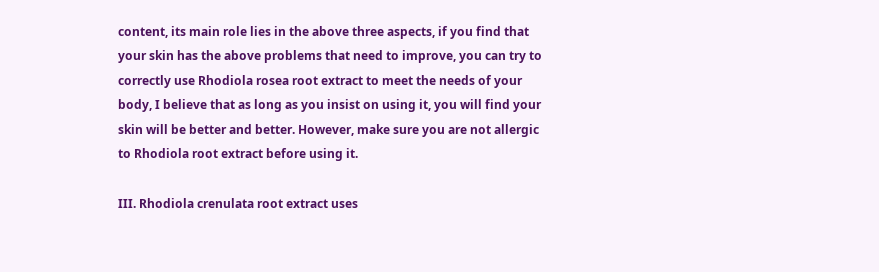content, its main role lies in the above three aspects, if you find that your skin has the above problems that need to improve, you can try to correctly use Rhodiola rosea root extract to meet the needs of your body, I believe that as long as you insist on using it, you will find your skin will be better and better. However, make sure you are not allergic to Rhodiola root extract before using it.

III. Rhodiola crenulata root extract uses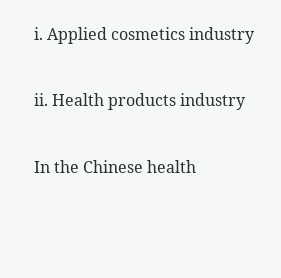i. Applied cosmetics industry

ii. Health products industry

In the Chinese health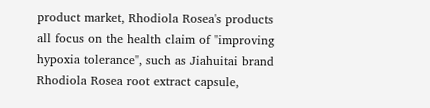product market, Rhodiola Rosea's products all focus on the health claim of "improving hypoxia tolerance", such as Jiahuitai brand Rhodiola Rosea root extract capsule,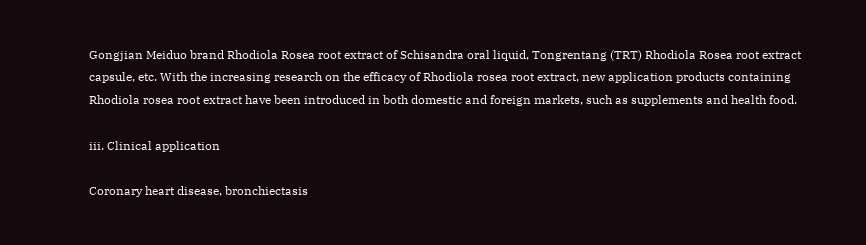Gongjian Meiduo brand Rhodiola Rosea root extract of Schisandra oral liquid, Tongrentang (TRT) Rhodiola Rosea root extract capsule, etc. With the increasing research on the efficacy of Rhodiola rosea root extract, new application products containing Rhodiola rosea root extract have been introduced in both domestic and foreign markets, such as supplements and health food.

iii. Clinical application

Coronary heart disease, bronchiectasis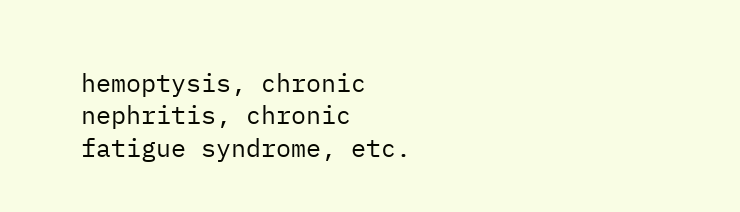hemoptysis, chronic nephritis, chronic fatigue syndrome, etc.